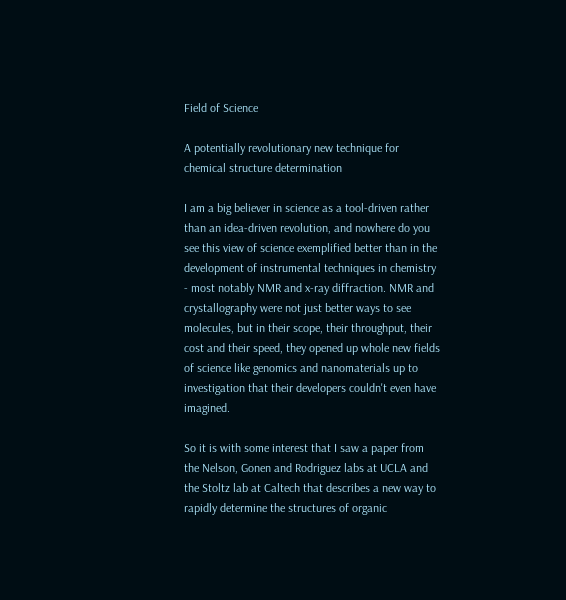Field of Science

A potentially revolutionary new technique for chemical structure determination

I am a big believer in science as a tool-driven rather than an idea-driven revolution, and nowhere do you see this view of science exemplified better than in the development of instrumental techniques in chemistry - most notably NMR and x-ray diffraction. NMR and crystallography were not just better ways to see molecules, but in their scope, their throughput, their cost and their speed, they opened up whole new fields of science like genomics and nanomaterials up to investigation that their developers couldn't even have imagined.

So it is with some interest that I saw a paper from the Nelson, Gonen and Rodriguez labs at UCLA and the Stoltz lab at Caltech that describes a new way to rapidly determine the structures of organic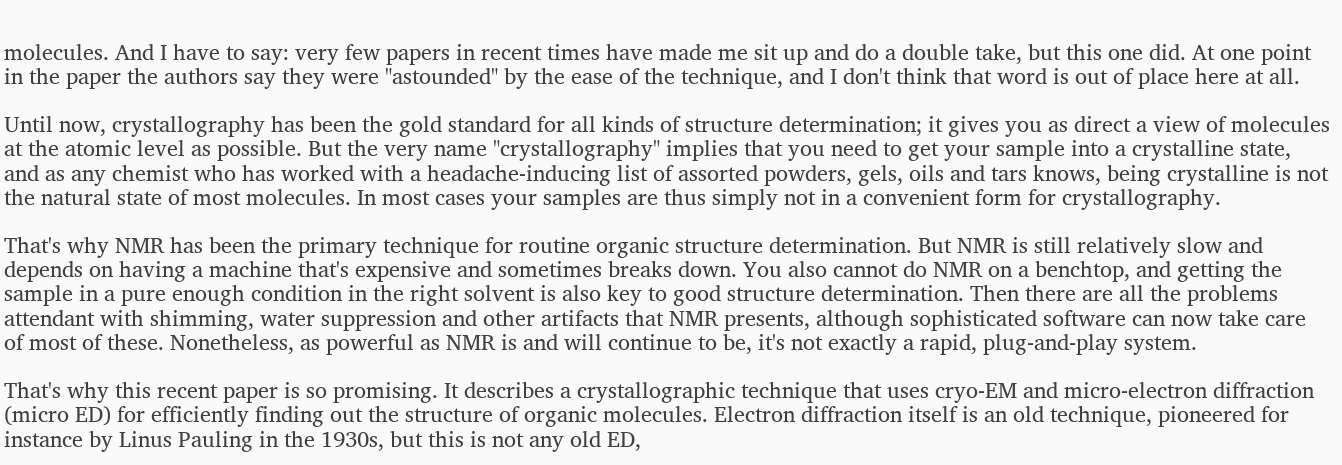molecules. And I have to say: very few papers in recent times have made me sit up and do a double take, but this one did. At one point in the paper the authors say they were "astounded" by the ease of the technique, and I don't think that word is out of place here at all.

Until now, crystallography has been the gold standard for all kinds of structure determination; it gives you as direct a view of molecules at the atomic level as possible. But the very name "crystallography" implies that you need to get your sample into a crystalline state, and as any chemist who has worked with a headache-inducing list of assorted powders, gels, oils and tars knows, being crystalline is not the natural state of most molecules. In most cases your samples are thus simply not in a convenient form for crystallography.

That's why NMR has been the primary technique for routine organic structure determination. But NMR is still relatively slow and depends on having a machine that's expensive and sometimes breaks down. You also cannot do NMR on a benchtop, and getting the sample in a pure enough condition in the right solvent is also key to good structure determination. Then there are all the problems attendant with shimming, water suppression and other artifacts that NMR presents, although sophisticated software can now take care of most of these. Nonetheless, as powerful as NMR is and will continue to be, it's not exactly a rapid, plug-and-play system.

That's why this recent paper is so promising. It describes a crystallographic technique that uses cryo-EM and micro-electron diffraction (micro ED) for efficiently finding out the structure of organic molecules. Electron diffraction itself is an old technique, pioneered for instance by Linus Pauling in the 1930s, but this is not any old ED,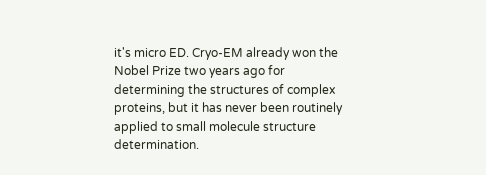it's micro ED. Cryo-EM already won the Nobel Prize two years ago for determining the structures of complex proteins, but it has never been routinely applied to small molecule structure determination.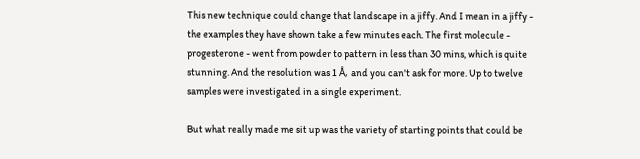This new technique could change that landscape in a jiffy. And I mean in a jiffy - the examples they have shown take a few minutes each. The first molecule - progesterone - went from powder to pattern in less than 30 mins, which is quite stunning. And the resolution was 1 Å, and you can't ask for more. Up to twelve samples were investigated in a single experiment.

But what really made me sit up was the variety of starting points that could be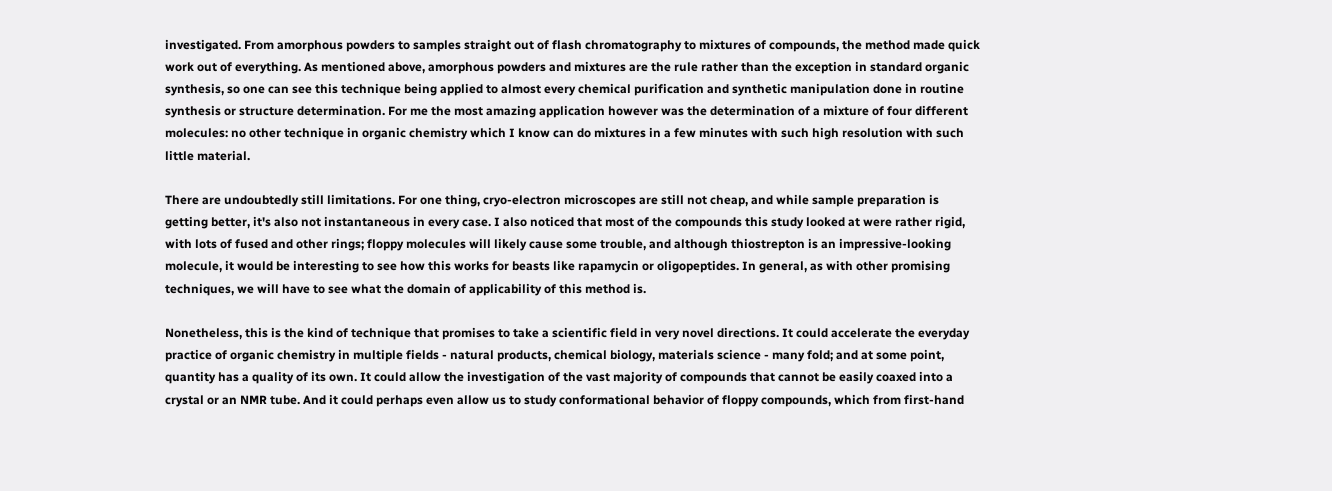investigated. From amorphous powders to samples straight out of flash chromatography to mixtures of compounds, the method made quick work out of everything. As mentioned above, amorphous powders and mixtures are the rule rather than the exception in standard organic synthesis, so one can see this technique being applied to almost every chemical purification and synthetic manipulation done in routine synthesis or structure determination. For me the most amazing application however was the determination of a mixture of four different molecules: no other technique in organic chemistry which I know can do mixtures in a few minutes with such high resolution with such little material.

There are undoubtedly still limitations. For one thing, cryo-electron microscopes are still not cheap, and while sample preparation is getting better, it's also not instantaneous in every case. I also noticed that most of the compounds this study looked at were rather rigid, with lots of fused and other rings; floppy molecules will likely cause some trouble, and although thiostrepton is an impressive-looking molecule, it would be interesting to see how this works for beasts like rapamycin or oligopeptides. In general, as with other promising techniques, we will have to see what the domain of applicability of this method is.

Nonetheless, this is the kind of technique that promises to take a scientific field in very novel directions. It could accelerate the everyday practice of organic chemistry in multiple fields - natural products, chemical biology, materials science - many fold; and at some point, quantity has a quality of its own. It could allow the investigation of the vast majority of compounds that cannot be easily coaxed into a crystal or an NMR tube. And it could perhaps even allow us to study conformational behavior of floppy compounds, which from first-hand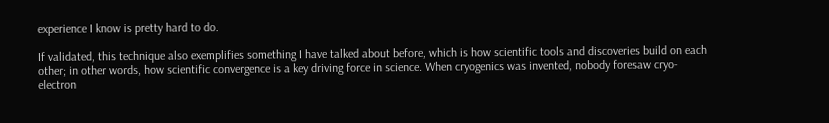experience I know is pretty hard to do.

If validated, this technique also exemplifies something I have talked about before, which is how scientific tools and discoveries build on each other; in other words, how scientific convergence is a key driving force in science. When cryogenics was invented, nobody foresaw cryo-electron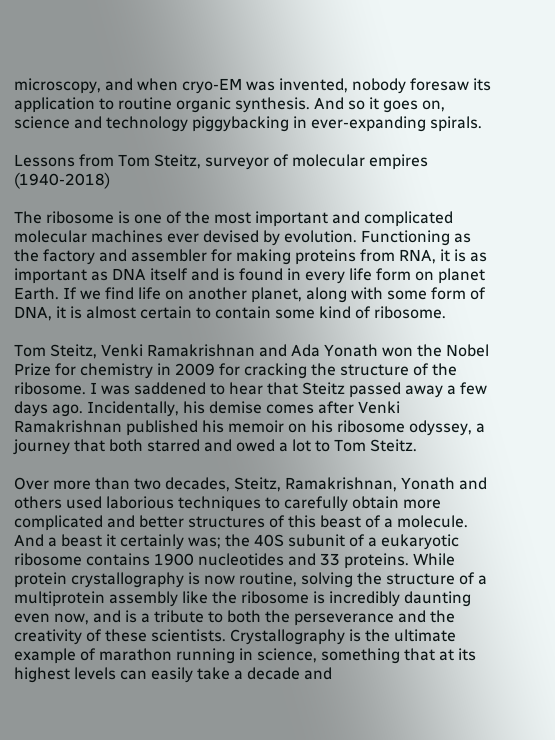microscopy, and when cryo-EM was invented, nobody foresaw its application to routine organic synthesis. And so it goes on, science and technology piggybacking in ever-expanding spirals.

Lessons from Tom Steitz, surveyor of molecular empires (1940-2018)

The ribosome is one of the most important and complicated molecular machines ever devised by evolution. Functioning as the factory and assembler for making proteins from RNA, it is as important as DNA itself and is found in every life form on planet Earth. If we find life on another planet, along with some form of DNA, it is almost certain to contain some kind of ribosome.

Tom Steitz, Venki Ramakrishnan and Ada Yonath won the Nobel Prize for chemistry in 2009 for cracking the structure of the ribosome. I was saddened to hear that Steitz passed away a few days ago. Incidentally, his demise comes after Venki Ramakrishnan published his memoir on his ribosome odyssey, a journey that both starred and owed a lot to Tom Steitz.

Over more than two decades, Steitz, Ramakrishnan, Yonath and others used laborious techniques to carefully obtain more complicated and better structures of this beast of a molecule. And a beast it certainly was; the 40S subunit of a eukaryotic ribosome contains 1900 nucleotides and 33 proteins. While protein crystallography is now routine, solving the structure of a multiprotein assembly like the ribosome is incredibly daunting even now, and is a tribute to both the perseverance and the creativity of these scientists. Crystallography is the ultimate example of marathon running in science, something that at its highest levels can easily take a decade and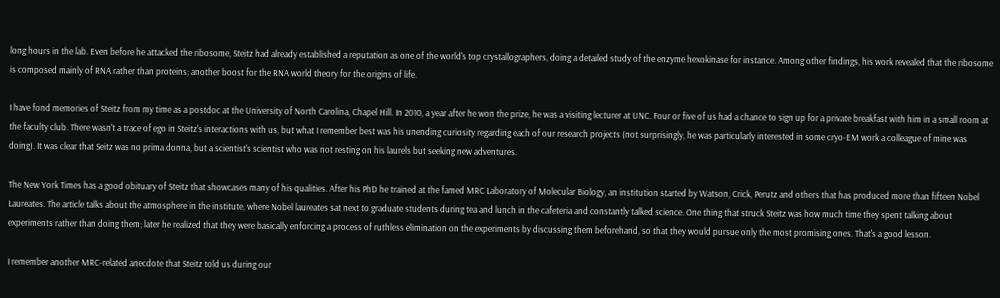long hours in the lab. Even before he attacked the ribosome, Steitz had already established a reputation as one of the world's top crystallographers, doing a detailed study of the enzyme hexokinase for instance. Among other findings, his work revealed that the ribosome is composed mainly of RNA rather than proteins; another boost for the RNA world theory for the origins of life.

I have fond memories of Steitz from my time as a postdoc at the University of North Carolina, Chapel Hill. In 2010, a year after he won the prize, he was a visiting lecturer at UNC. Four or five of us had a chance to sign up for a private breakfast with him in a small room at the faculty club. There wasn't a trace of ego in Steitz's interactions with us, but what I remember best was his unending curiosity regarding each of our research projects (not surprisingly, he was particularly interested in some cryo-EM work a colleague of mine was doing). It was clear that Seitz was no prima donna, but a scientist's scientist who was not resting on his laurels but seeking new adventures.

The New York Times has a good obituary of Steitz that showcases many of his qualities. After his PhD he trained at the famed MRC Laboratory of Molecular Biology, an institution started by Watson, Crick, Perutz and others that has produced more than fifteen Nobel Laureates. The article talks about the atmosphere in the institute, where Nobel laureates sat next to graduate students during tea and lunch in the cafeteria and constantly talked science. One thing that struck Steitz was how much time they spent talking about experiments rather than doing them; later he realized that they were basically enforcing a process of ruthless elimination on the experiments by discussing them beforehand, so that they would pursue only the most promising ones. That's a good lesson.

I remember another MRC-related anecdote that Steitz told us during our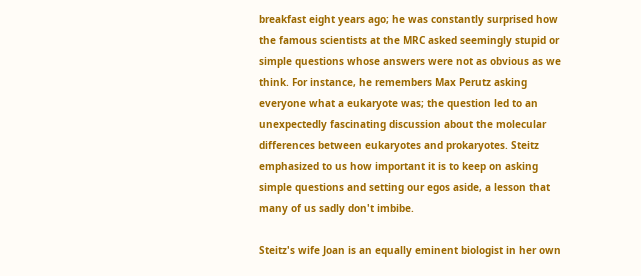breakfast eight years ago; he was constantly surprised how the famous scientists at the MRC asked seemingly stupid or simple questions whose answers were not as obvious as we think. For instance, he remembers Max Perutz asking everyone what a eukaryote was; the question led to an unexpectedly fascinating discussion about the molecular differences between eukaryotes and prokaryotes. Steitz emphasized to us how important it is to keep on asking simple questions and setting our egos aside, a lesson that many of us sadly don't imbibe.

Steitz's wife Joan is an equally eminent biologist in her own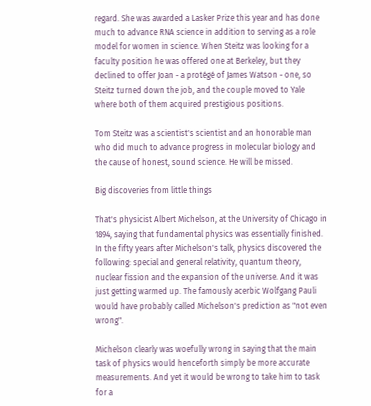regard. She was awarded a Lasker Prize this year and has done much to advance RNA science in addition to serving as a role model for women in science. When Steitz was looking for a faculty position he was offered one at Berkeley, but they declined to offer Joan - a protégé of James Watson - one, so Steitz turned down the job, and the couple moved to Yale where both of them acquired prestigious positions.

Tom Steitz was a scientist's scientist and an honorable man who did much to advance progress in molecular biology and the cause of honest, sound science. He will be missed.

Big discoveries from little things

That's physicist Albert Michelson, at the University of Chicago in 1894, saying that fundamental physics was essentially finished. In the fifty years after Michelson's talk, physics discovered the following: special and general relativity, quantum theory, nuclear fission and the expansion of the universe. And it was just getting warmed up. The famously acerbic Wolfgang Pauli would have probably called Michelson's prediction as "not even wrong".

Michelson clearly was woefully wrong in saying that the main task of physics would henceforth simply be more accurate measurements. And yet it would be wrong to take him to task for a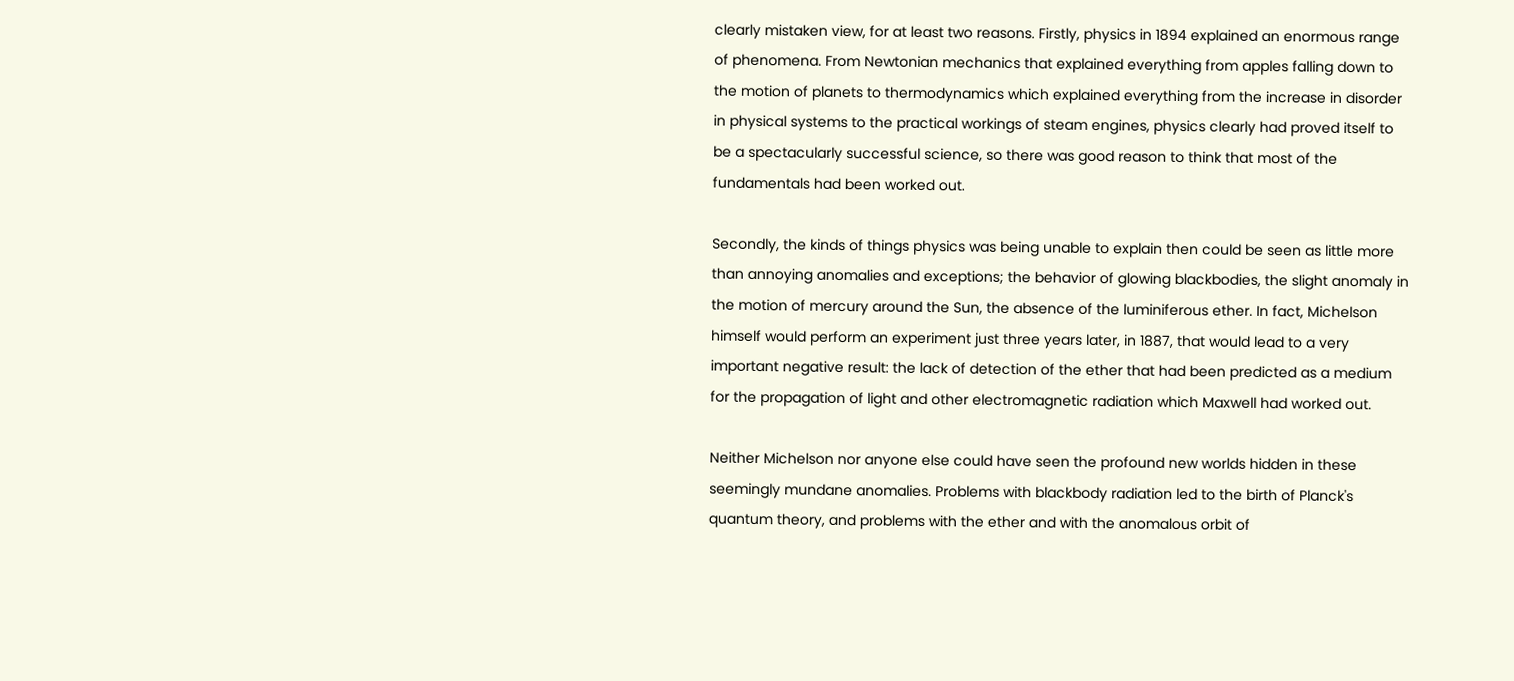clearly mistaken view, for at least two reasons. Firstly, physics in 1894 explained an enormous range of phenomena. From Newtonian mechanics that explained everything from apples falling down to the motion of planets to thermodynamics which explained everything from the increase in disorder in physical systems to the practical workings of steam engines, physics clearly had proved itself to be a spectacularly successful science, so there was good reason to think that most of the fundamentals had been worked out.

Secondly, the kinds of things physics was being unable to explain then could be seen as little more than annoying anomalies and exceptions; the behavior of glowing blackbodies, the slight anomaly in the motion of mercury around the Sun, the absence of the luminiferous ether. In fact, Michelson himself would perform an experiment just three years later, in 1887, that would lead to a very important negative result: the lack of detection of the ether that had been predicted as a medium for the propagation of light and other electromagnetic radiation which Maxwell had worked out.

Neither Michelson nor anyone else could have seen the profound new worlds hidden in these seemingly mundane anomalies. Problems with blackbody radiation led to the birth of Planck's quantum theory, and problems with the ether and with the anomalous orbit of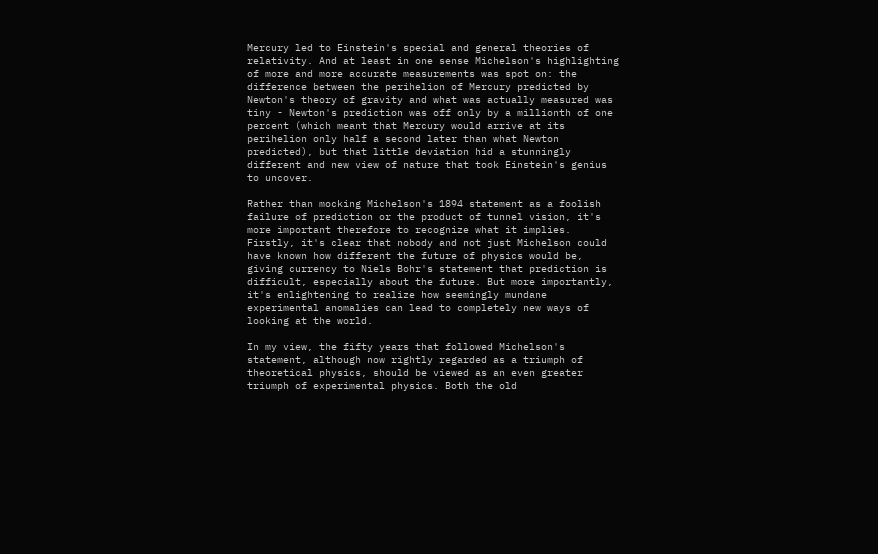Mercury led to Einstein's special and general theories of relativity. And at least in one sense Michelson's highlighting of more and more accurate measurements was spot on: the difference between the perihelion of Mercury predicted by Newton's theory of gravity and what was actually measured was tiny - Newton's prediction was off only by a millionth of one percent (which meant that Mercury would arrive at its perihelion only half a second later than what Newton predicted), but that little deviation hid a stunningly different and new view of nature that took Einstein's genius to uncover.

Rather than mocking Michelson's 1894 statement as a foolish failure of prediction or the product of tunnel vision, it's more important therefore to recognize what it implies. Firstly, it's clear that nobody and not just Michelson could have known how different the future of physics would be, giving currency to Niels Bohr's statement that prediction is difficult, especially about the future. But more importantly, it's enlightening to realize how seemingly mundane experimental anomalies can lead to completely new ways of looking at the world.

In my view, the fifty years that followed Michelson's statement, although now rightly regarded as a triumph of theoretical physics, should be viewed as an even greater triumph of experimental physics. Both the old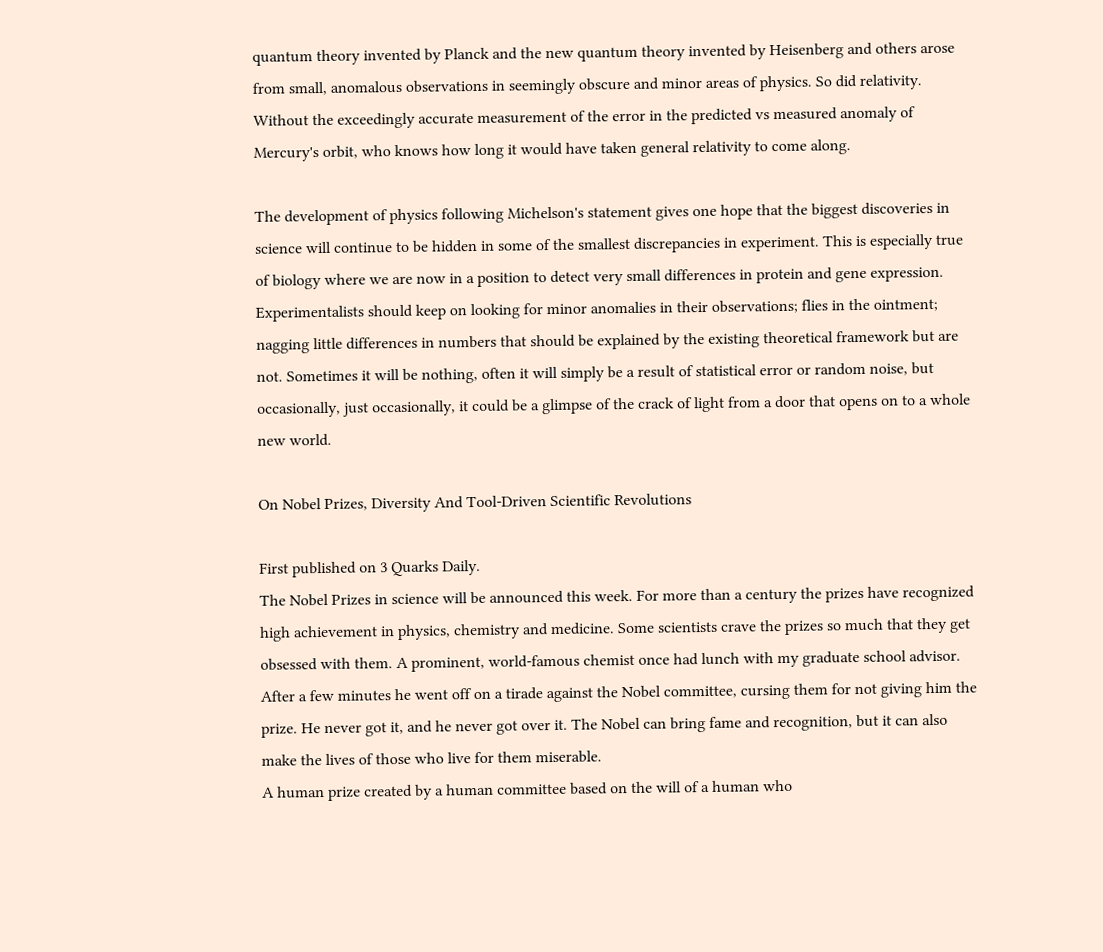quantum theory invented by Planck and the new quantum theory invented by Heisenberg and others arose from small, anomalous observations in seemingly obscure and minor areas of physics. So did relativity. Without the exceedingly accurate measurement of the error in the predicted vs measured anomaly of Mercury's orbit, who knows how long it would have taken general relativity to come along.

The development of physics following Michelson's statement gives one hope that the biggest discoveries in science will continue to be hidden in some of the smallest discrepancies in experiment. This is especially true of biology where we are now in a position to detect very small differences in protein and gene expression. Experimentalists should keep on looking for minor anomalies in their observations; flies in the ointment; nagging little differences in numbers that should be explained by the existing theoretical framework but are not. Sometimes it will be nothing, often it will simply be a result of statistical error or random noise, but occasionally, just occasionally, it could be a glimpse of the crack of light from a door that opens on to a whole new world.

On Nobel Prizes, Diversity And Tool-Driven Scientific Revolutions

First published on 3 Quarks Daily.
The Nobel Prizes in science will be announced this week. For more than a century the prizes have recognized high achievement in physics, chemistry and medicine. Some scientists crave the prizes so much that they get obsessed with them. A prominent, world-famous chemist once had lunch with my graduate school advisor. After a few minutes he went off on a tirade against the Nobel committee, cursing them for not giving him the prize. He never got it, and he never got over it. The Nobel can bring fame and recognition, but it can also make the lives of those who live for them miserable.
A human prize created by a human committee based on the will of a human who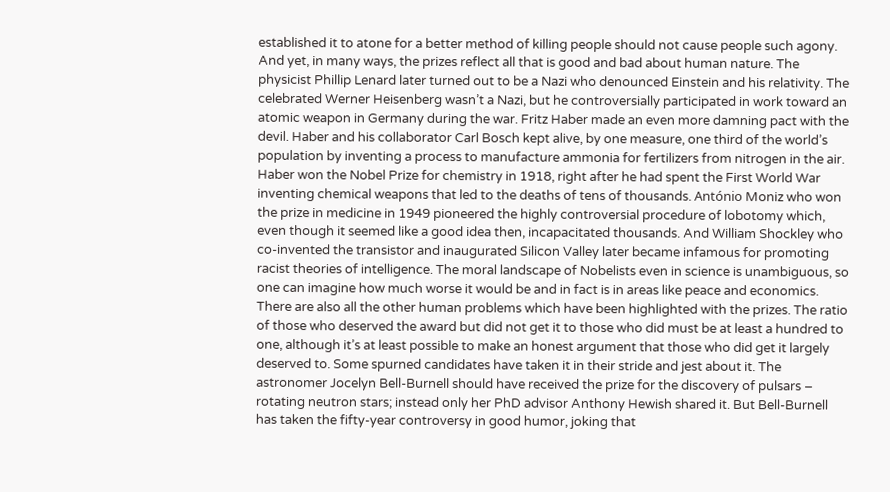established it to atone for a better method of killing people should not cause people such agony. And yet, in many ways, the prizes reflect all that is good and bad about human nature. The physicist Phillip Lenard later turned out to be a Nazi who denounced Einstein and his relativity. The celebrated Werner Heisenberg wasn’t a Nazi, but he controversially participated in work toward an atomic weapon in Germany during the war. Fritz Haber made an even more damning pact with the devil. Haber and his collaborator Carl Bosch kept alive, by one measure, one third of the world’s population by inventing a process to manufacture ammonia for fertilizers from nitrogen in the air. Haber won the Nobel Prize for chemistry in 1918, right after he had spent the First World War inventing chemical weapons that led to the deaths of tens of thousands. António Moniz who won the prize in medicine in 1949 pioneered the highly controversial procedure of lobotomy which, even though it seemed like a good idea then, incapacitated thousands. And William Shockley who co-invented the transistor and inaugurated Silicon Valley later became infamous for promoting racist theories of intelligence. The moral landscape of Nobelists even in science is unambiguous, so one can imagine how much worse it would be and in fact is in areas like peace and economics.
There are also all the other human problems which have been highlighted with the prizes. The ratio of those who deserved the award but did not get it to those who did must be at least a hundred to one, although it’s at least possible to make an honest argument that those who did get it largely deserved to. Some spurned candidates have taken it in their stride and jest about it. The astronomer Jocelyn Bell-Burnell should have received the prize for the discovery of pulsars – rotating neutron stars; instead only her PhD advisor Anthony Hewish shared it. But Bell-Burnell has taken the fifty-year controversy in good humor, joking that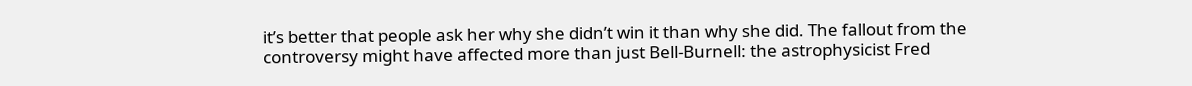it’s better that people ask her why she didn’t win it than why she did. The fallout from the controversy might have affected more than just Bell-Burnell: the astrophysicist Fred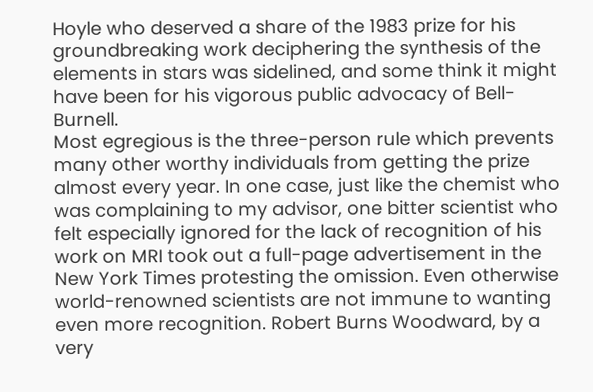Hoyle who deserved a share of the 1983 prize for his groundbreaking work deciphering the synthesis of the elements in stars was sidelined, and some think it might have been for his vigorous public advocacy of Bell-Burnell.
Most egregious is the three-person rule which prevents many other worthy individuals from getting the prize almost every year. In one case, just like the chemist who was complaining to my advisor, one bitter scientist who felt especially ignored for the lack of recognition of his work on MRI took out a full-page advertisement in the New York Times protesting the omission. Even otherwise world-renowned scientists are not immune to wanting even more recognition. Robert Burns Woodward, by a very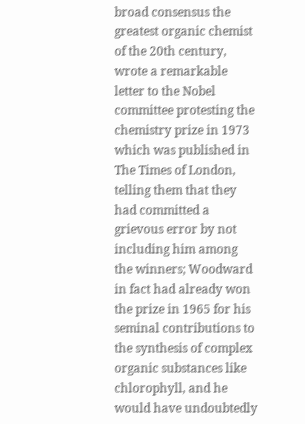broad consensus the greatest organic chemist of the 20th century, wrote a remarkable letter to the Nobel committee protesting the chemistry prize in 1973 which was published in The Times of London, telling them that they had committed a grievous error by not including him among the winners; Woodward in fact had already won the prize in 1965 for his seminal contributions to the synthesis of complex organic substances like chlorophyll, and he would have undoubtedly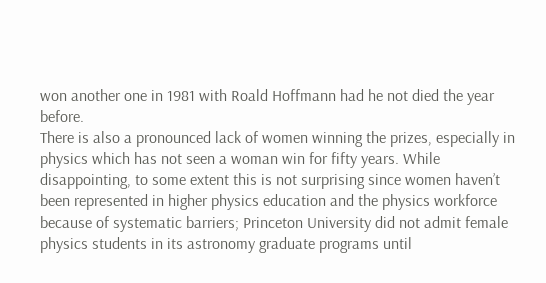won another one in 1981 with Roald Hoffmann had he not died the year before.
There is also a pronounced lack of women winning the prizes, especially in physics which has not seen a woman win for fifty years. While disappointing, to some extent this is not surprising since women haven’t been represented in higher physics education and the physics workforce because of systematic barriers; Princeton University did not admit female physics students in its astronomy graduate programs until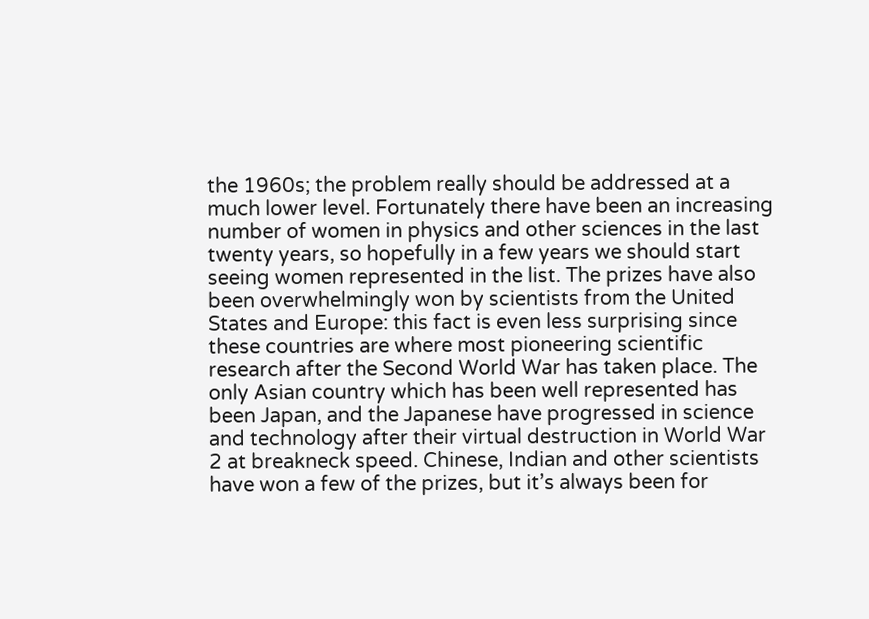the 1960s; the problem really should be addressed at a much lower level. Fortunately there have been an increasing number of women in physics and other sciences in the last twenty years, so hopefully in a few years we should start seeing women represented in the list. The prizes have also been overwhelmingly won by scientists from the United States and Europe: this fact is even less surprising since these countries are where most pioneering scientific research after the Second World War has taken place. The only Asian country which has been well represented has been Japan, and the Japanese have progressed in science and technology after their virtual destruction in World War 2 at breakneck speed. Chinese, Indian and other scientists have won a few of the prizes, but it’s always been for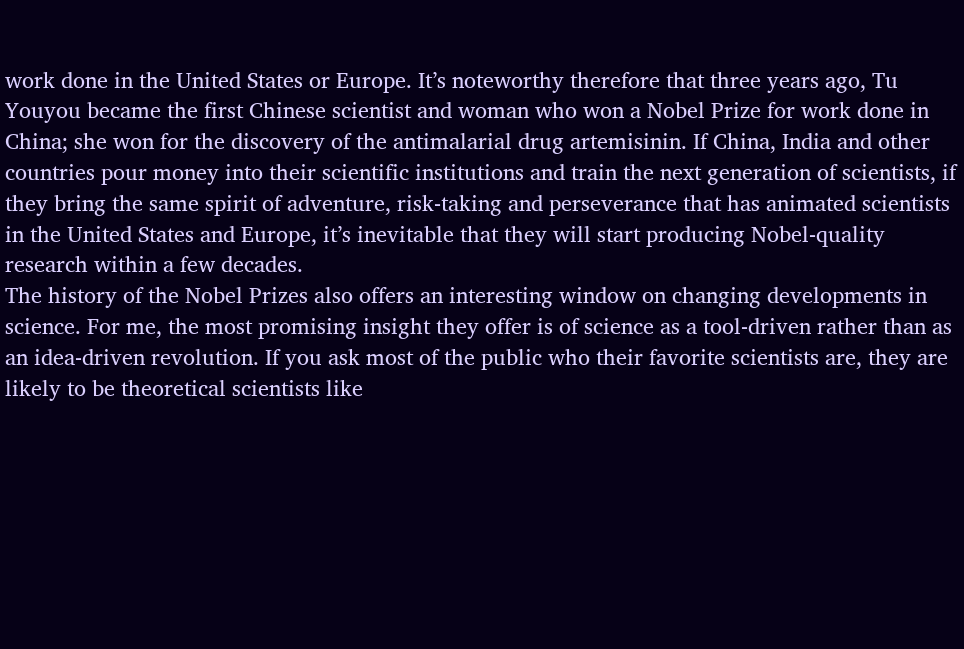work done in the United States or Europe. It’s noteworthy therefore that three years ago, Tu Youyou became the first Chinese scientist and woman who won a Nobel Prize for work done in China; she won for the discovery of the antimalarial drug artemisinin. If China, India and other countries pour money into their scientific institutions and train the next generation of scientists, if they bring the same spirit of adventure, risk-taking and perseverance that has animated scientists in the United States and Europe, it’s inevitable that they will start producing Nobel-quality research within a few decades.
The history of the Nobel Prizes also offers an interesting window on changing developments in science. For me, the most promising insight they offer is of science as a tool-driven rather than as an idea-driven revolution. If you ask most of the public who their favorite scientists are, they are likely to be theoretical scientists like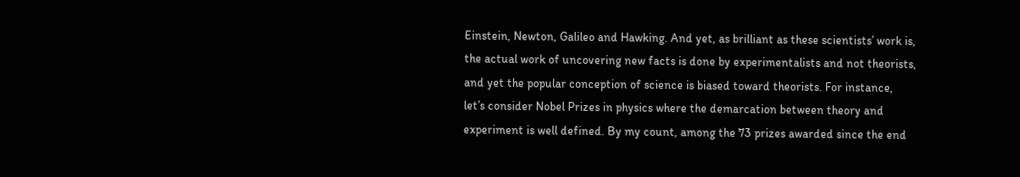Einstein, Newton, Galileo and Hawking. And yet, as brilliant as these scientists’ work is, the actual work of uncovering new facts is done by experimentalists and not theorists, and yet the popular conception of science is biased toward theorists. For instance, let’s consider Nobel Prizes in physics where the demarcation between theory and experiment is well defined. By my count, among the 73 prizes awarded since the end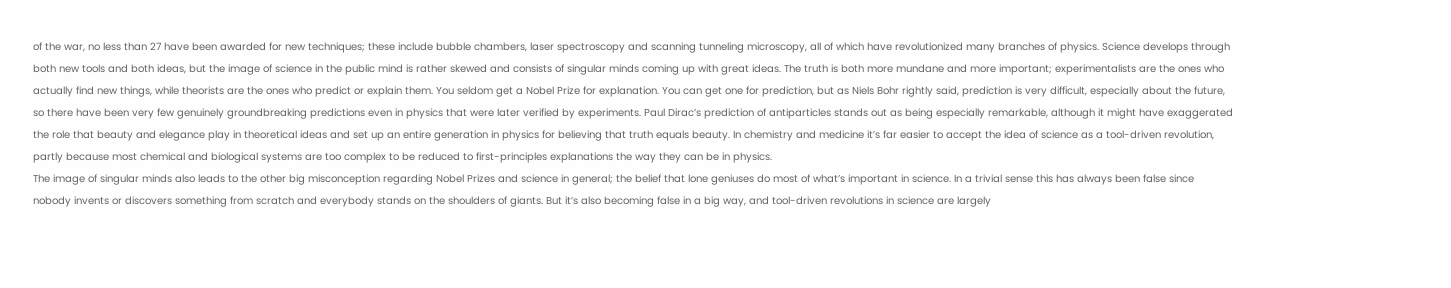of the war, no less than 27 have been awarded for new techniques; these include bubble chambers, laser spectroscopy and scanning tunneling microscopy, all of which have revolutionized many branches of physics. Science develops through both new tools and both ideas, but the image of science in the public mind is rather skewed and consists of singular minds coming up with great ideas. The truth is both more mundane and more important; experimentalists are the ones who actually find new things, while theorists are the ones who predict or explain them. You seldom get a Nobel Prize for explanation. You can get one for prediction, but as Niels Bohr rightly said, prediction is very difficult, especially about the future, so there have been very few genuinely groundbreaking predictions even in physics that were later verified by experiments. Paul Dirac’s prediction of antiparticles stands out as being especially remarkable, although it might have exaggerated the role that beauty and elegance play in theoretical ideas and set up an entire generation in physics for believing that truth equals beauty. In chemistry and medicine it’s far easier to accept the idea of science as a tool-driven revolution, partly because most chemical and biological systems are too complex to be reduced to first-principles explanations the way they can be in physics.
The image of singular minds also leads to the other big misconception regarding Nobel Prizes and science in general; the belief that lone geniuses do most of what’s important in science. In a trivial sense this has always been false since nobody invents or discovers something from scratch and everybody stands on the shoulders of giants. But it’s also becoming false in a big way, and tool-driven revolutions in science are largely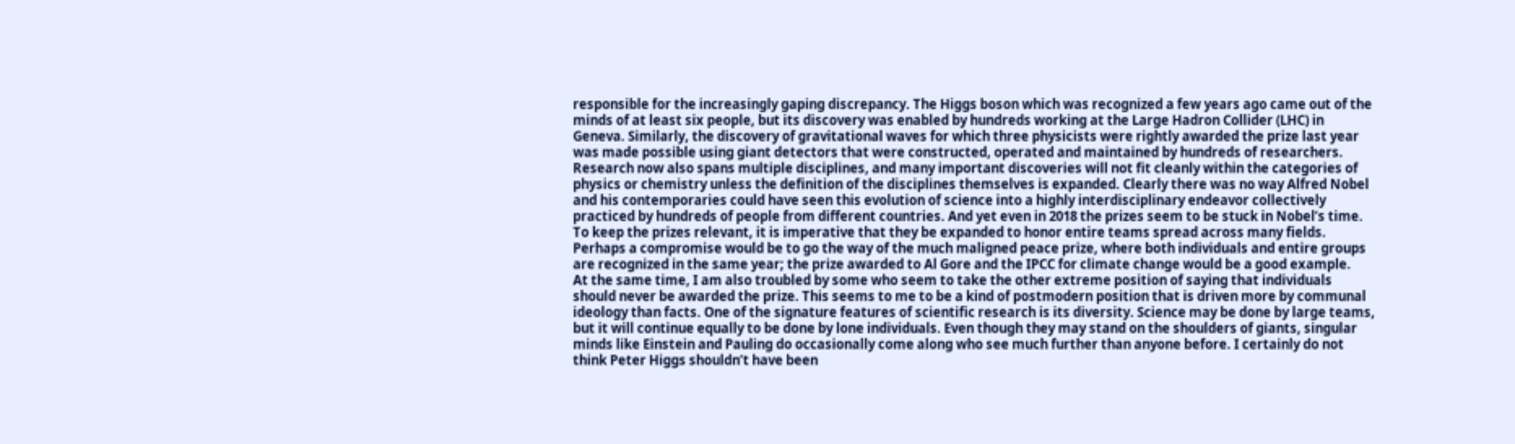responsible for the increasingly gaping discrepancy. The Higgs boson which was recognized a few years ago came out of the minds of at least six people, but its discovery was enabled by hundreds working at the Large Hadron Collider (LHC) in Geneva. Similarly, the discovery of gravitational waves for which three physicists were rightly awarded the prize last year was made possible using giant detectors that were constructed, operated and maintained by hundreds of researchers. Research now also spans multiple disciplines, and many important discoveries will not fit cleanly within the categories of physics or chemistry unless the definition of the disciplines themselves is expanded. Clearly there was no way Alfred Nobel and his contemporaries could have seen this evolution of science into a highly interdisciplinary endeavor collectively practiced by hundreds of people from different countries. And yet even in 2018 the prizes seem to be stuck in Nobel’s time. To keep the prizes relevant, it is imperative that they be expanded to honor entire teams spread across many fields. Perhaps a compromise would be to go the way of the much maligned peace prize, where both individuals and entire groups are recognized in the same year; the prize awarded to Al Gore and the IPCC for climate change would be a good example.
At the same time, I am also troubled by some who seem to take the other extreme position of saying that individuals should never be awarded the prize. This seems to me to be a kind of postmodern position that is driven more by communal ideology than facts. One of the signature features of scientific research is its diversity. Science may be done by large teams, but it will continue equally to be done by lone individuals. Even though they may stand on the shoulders of giants, singular minds like Einstein and Pauling do occasionally come along who see much further than anyone before. I certainly do not think Peter Higgs shouldn’t have been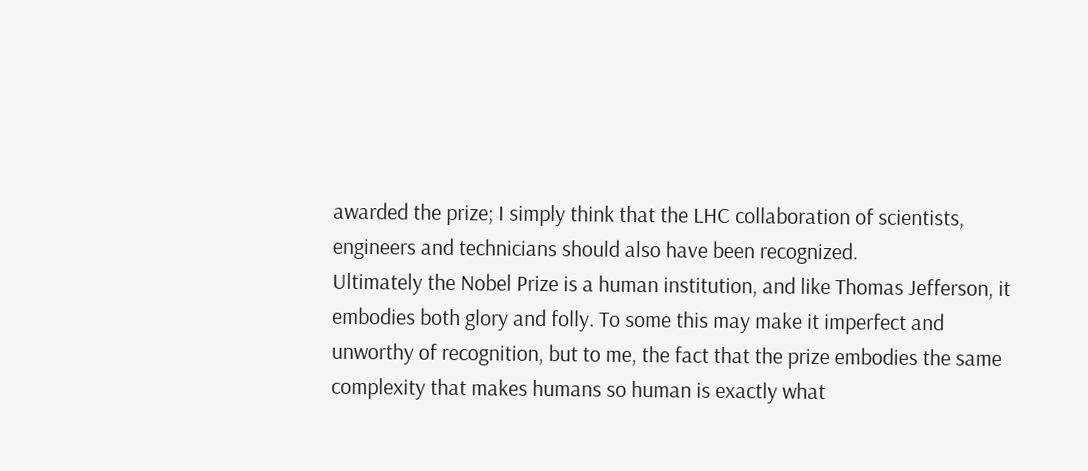awarded the prize; I simply think that the LHC collaboration of scientists, engineers and technicians should also have been recognized.
Ultimately the Nobel Prize is a human institution, and like Thomas Jefferson, it embodies both glory and folly. To some this may make it imperfect and unworthy of recognition, but to me, the fact that the prize embodies the same complexity that makes humans so human is exactly what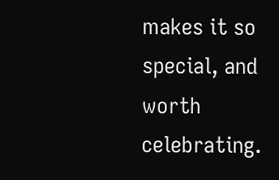makes it so special, and worth celebrating.